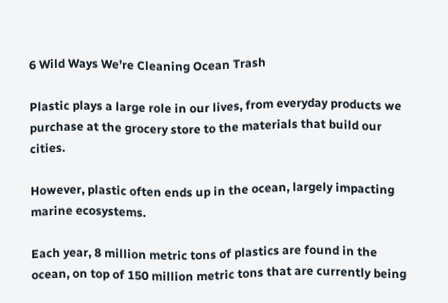6 Wild Ways We’re Cleaning Ocean Trash

Plastic plays a large role in our lives, from everyday products we purchase at the grocery store to the materials that build our cities.

However, plastic often ends up in the ocean, largely impacting marine ecosystems.

Each year, 8 million metric tons of plastics are found in the ocean, on top of 150 million metric tons that are currently being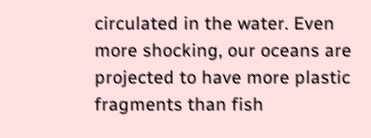circulated in the water. Even more shocking, our oceans are projected to have more plastic fragments than fish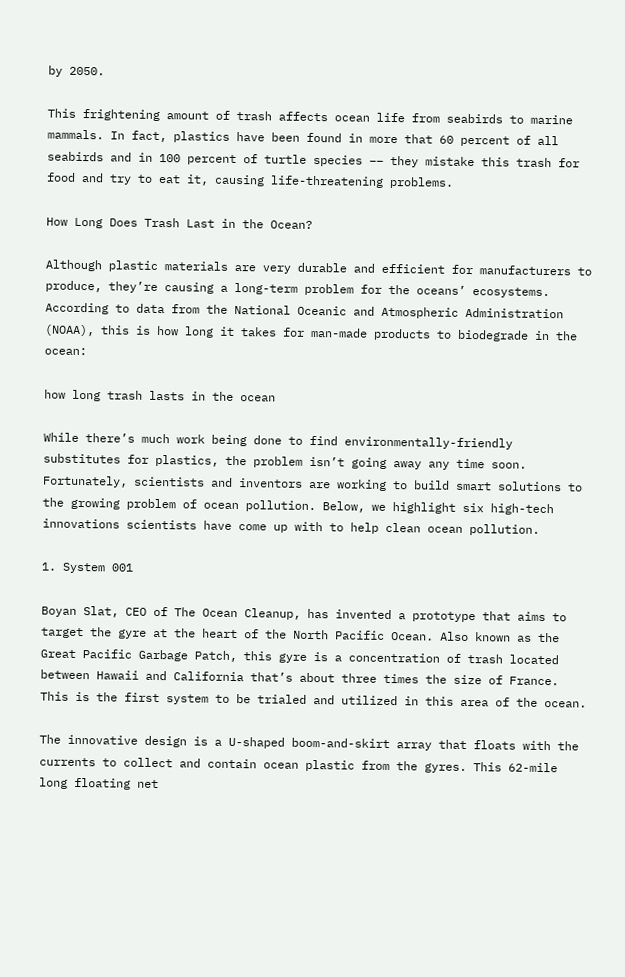by 2050.

This frightening amount of trash affects ocean life from seabirds to marine mammals. In fact, plastics have been found in more that 60 percent of all seabirds and in 100 percent of turtle species –– they mistake this trash for food and try to eat it, causing life-threatening problems.

How Long Does Trash Last in the Ocean?

Although plastic materials are very durable and efficient for manufacturers to produce, they’re causing a long-term problem for the oceans’ ecosystems. According to data from the National Oceanic and Atmospheric Administration (NOAA), this is how long it takes for man-made products to biodegrade in the ocean:

how long trash lasts in the ocean

While there’s much work being done to find environmentally-friendly substitutes for plastics, the problem isn’t going away any time soon. Fortunately, scientists and inventors are working to build smart solutions to the growing problem of ocean pollution. Below, we highlight six high-tech innovations scientists have come up with to help clean ocean pollution.

1. System 001

Boyan Slat, CEO of The Ocean Cleanup, has invented a prototype that aims to target the gyre at the heart of the North Pacific Ocean. Also known as the Great Pacific Garbage Patch, this gyre is a concentration of trash located between Hawaii and California that’s about three times the size of France. This is the first system to be trialed and utilized in this area of the ocean.

The innovative design is a U-shaped boom-and-skirt array that floats with the currents to collect and contain ocean plastic from the gyres. This 62-mile long floating net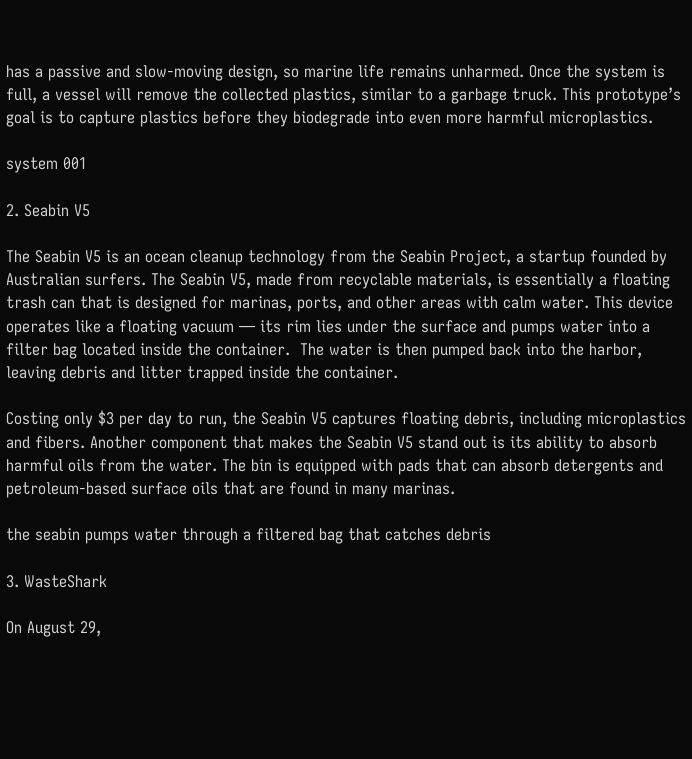has a passive and slow-moving design, so marine life remains unharmed. Once the system is full, a vessel will remove the collected plastics, similar to a garbage truck. This prototype’s goal is to capture plastics before they biodegrade into even more harmful microplastics.

system 001

2. Seabin V5

The Seabin V5 is an ocean cleanup technology from the Seabin Project, a startup founded by Australian surfers. The Seabin V5, made from recyclable materials, is essentially a floating trash can that is designed for marinas, ports, and other areas with calm water. This device operates like a floating vacuum — its rim lies under the surface and pumps water into a filter bag located inside the container.  The water is then pumped back into the harbor, leaving debris and litter trapped inside the container.

Costing only $3 per day to run, the Seabin V5 captures floating debris, including microplastics and fibers. Another component that makes the Seabin V5 stand out is its ability to absorb harmful oils from the water. The bin is equipped with pads that can absorb detergents and petroleum-based surface oils that are found in many marinas.

the seabin pumps water through a filtered bag that catches debris

3. WasteShark

On August 29,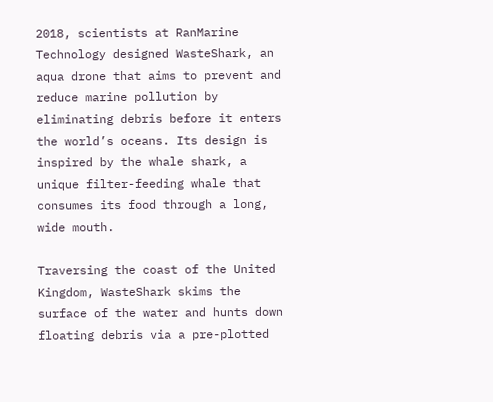2018, scientists at RanMarine Technology designed WasteShark, an aqua drone that aims to prevent and reduce marine pollution by eliminating debris before it enters the world’s oceans. Its design is inspired by the whale shark, a unique filter-feeding whale that consumes its food through a long, wide mouth.

Traversing the coast of the United Kingdom, WasteShark skims the surface of the water and hunts down floating debris via a pre-plotted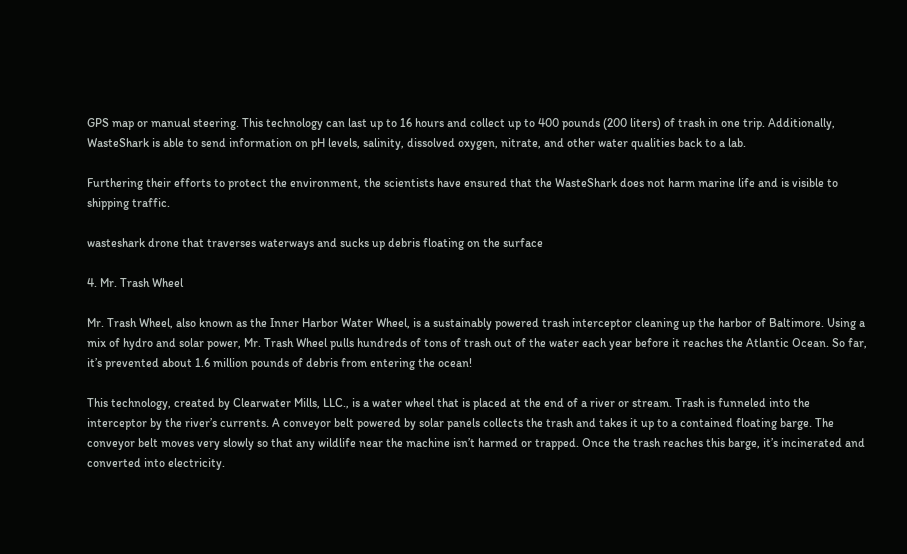GPS map or manual steering. This technology can last up to 16 hours and collect up to 400 pounds (200 liters) of trash in one trip. Additionally, WasteShark is able to send information on pH levels, salinity, dissolved oxygen, nitrate, and other water qualities back to a lab.

Furthering their efforts to protect the environment, the scientists have ensured that the WasteShark does not harm marine life and is visible to shipping traffic.

wasteshark drone that traverses waterways and sucks up debris floating on the surface

4. Mr. Trash Wheel

Mr. Trash Wheel, also known as the Inner Harbor Water Wheel, is a sustainably powered trash interceptor cleaning up the harbor of Baltimore. Using a mix of hydro and solar power, Mr. Trash Wheel pulls hundreds of tons of trash out of the water each year before it reaches the Atlantic Ocean. So far, it’s prevented about 1.6 million pounds of debris from entering the ocean!

This technology, created by Clearwater Mills, LLC., is a water wheel that is placed at the end of a river or stream. Trash is funneled into the interceptor by the river’s currents. A conveyor belt powered by solar panels collects the trash and takes it up to a contained floating barge. The conveyor belt moves very slowly so that any wildlife near the machine isn’t harmed or trapped. Once the trash reaches this barge, it’s incinerated and converted into electricity.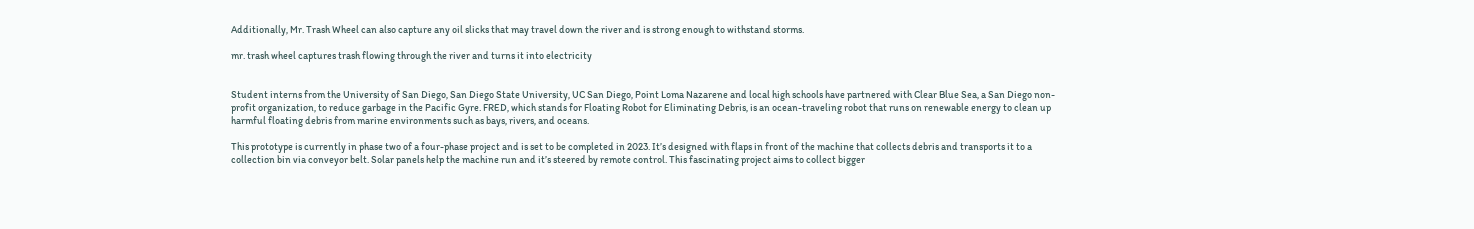Additionally, Mr. Trash Wheel can also capture any oil slicks that may travel down the river and is strong enough to withstand storms.

mr. trash wheel captures trash flowing through the river and turns it into electricity


Student interns from the University of San Diego, San Diego State University, UC San Diego, Point Loma Nazarene and local high schools have partnered with Clear Blue Sea, a San Diego non-profit organization, to reduce garbage in the Pacific Gyre. FRED, which stands for Floating Robot for Eliminating Debris, is an ocean-traveling robot that runs on renewable energy to clean up harmful floating debris from marine environments such as bays, rivers, and oceans.

This prototype is currently in phase two of a four-phase project and is set to be completed in 2023. It’s designed with flaps in front of the machine that collects debris and transports it to a collection bin via conveyor belt. Solar panels help the machine run and it’s steered by remote control. This fascinating project aims to collect bigger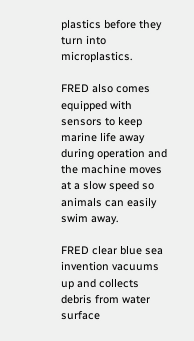plastics before they turn into microplastics.

FRED also comes equipped with sensors to keep marine life away during operation and the machine moves at a slow speed so animals can easily swim away.

FRED clear blue sea invention vacuums up and collects debris from water surface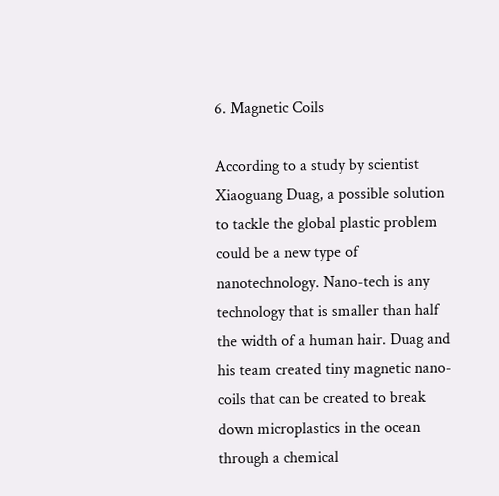6. Magnetic Coils

According to a study by scientist Xiaoguang Duag, a possible solution to tackle the global plastic problem could be a new type of nanotechnology. Nano-tech is any technology that is smaller than half the width of a human hair. Duag and his team created tiny magnetic nano-coils that can be created to break down microplastics in the ocean through a chemical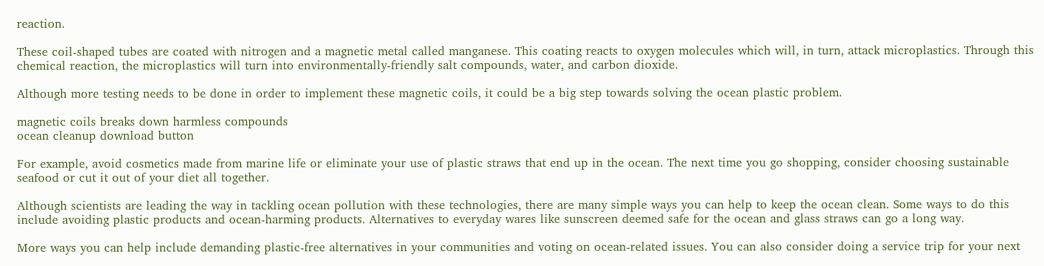reaction.

These coil-shaped tubes are coated with nitrogen and a magnetic metal called manganese. This coating reacts to oxygen molecules which will, in turn, attack microplastics. Through this chemical reaction, the microplastics will turn into environmentally-friendly salt compounds, water, and carbon dioxide.

Although more testing needs to be done in order to implement these magnetic coils, it could be a big step towards solving the ocean plastic problem.

magnetic coils breaks down harmless compounds
ocean cleanup download button

For example, avoid cosmetics made from marine life or eliminate your use of plastic straws that end up in the ocean. The next time you go shopping, consider choosing sustainable seafood or cut it out of your diet all together.

Although scientists are leading the way in tackling ocean pollution with these technologies, there are many simple ways you can help to keep the ocean clean. Some ways to do this include avoiding plastic products and ocean-harming products. Alternatives to everyday wares like sunscreen deemed safe for the ocean and glass straws can go a long way.

More ways you can help include demanding plastic-free alternatives in your communities and voting on ocean-related issues. You can also consider doing a service trip for your next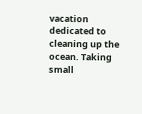vacation dedicated to cleaning up the ocean. Taking small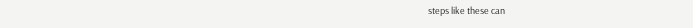steps like these can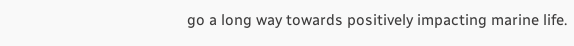go a long way towards positively impacting marine life.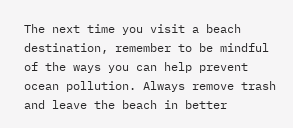The next time you visit a beach destination, remember to be mindful of the ways you can help prevent ocean pollution. Always remove trash and leave the beach in better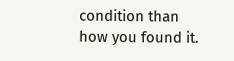condition than how you found it.